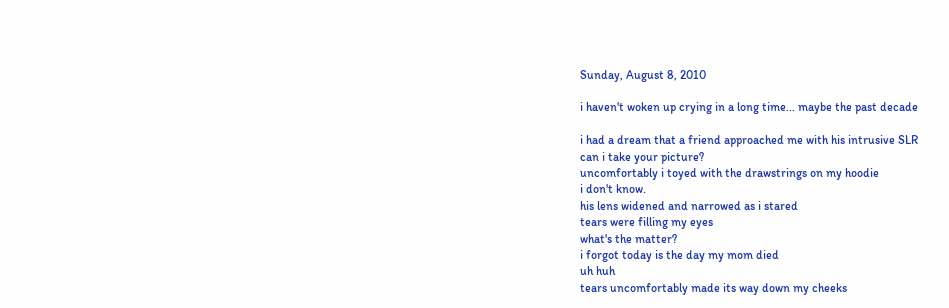Sunday, August 8, 2010

i haven't woken up crying in a long time... maybe the past decade

i had a dream that a friend approached me with his intrusive SLR
can i take your picture?
uncomfortably i toyed with the drawstrings on my hoodie
i don't know.
his lens widened and narrowed as i stared
tears were filling my eyes
what's the matter?
i forgot today is the day my mom died
uh huh
tears uncomfortably made its way down my cheeks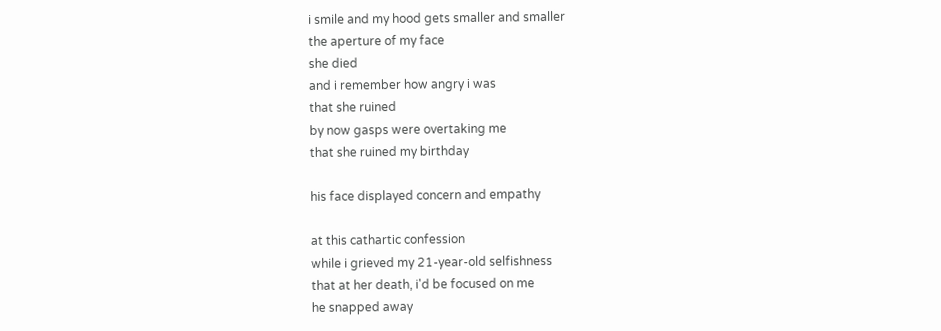i smile and my hood gets smaller and smaller
the aperture of my face
she died
and i remember how angry i was
that she ruined
by now gasps were overtaking me
that she ruined my birthday

his face displayed concern and empathy

at this cathartic confession
while i grieved my 21-year-old selfishness
that at her death, i'd be focused on me
he snapped away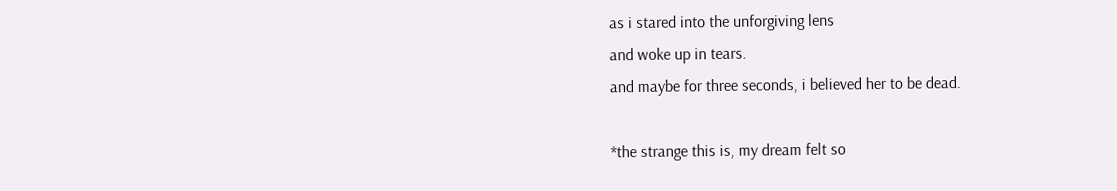as i stared into the unforgiving lens
and woke up in tears.
and maybe for three seconds, i believed her to be dead.

*the strange this is, my dream felt so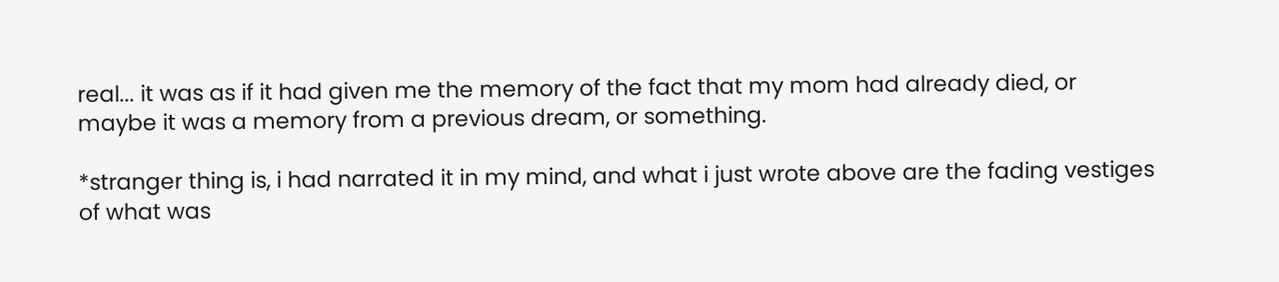real... it was as if it had given me the memory of the fact that my mom had already died, or maybe it was a memory from a previous dream, or something.

*stranger thing is, i had narrated it in my mind, and what i just wrote above are the fading vestiges of what was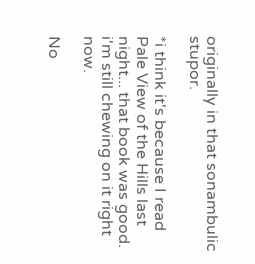originally in that sonambulic stupor.

*i think it's because I read Pale View of the Hills last night... that book was good.  i'm still chewing on it right now.

No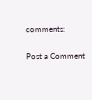comments:

Post a Comment